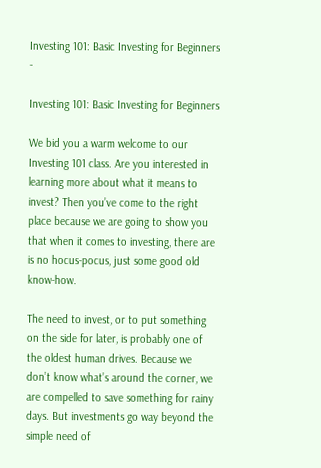Investing 101: Basic Investing for Beginners -

Investing 101: Basic Investing for Beginners

We bid you a warm welcome to our Investing 101 class. Are you interested in learning more about what it means to invest? Then you’ve come to the right place because we are going to show you that when it comes to investing, there are is no hocus-pocus, just some good old know-how.

The need to invest, or to put something on the side for later, is probably one of the oldest human drives. Because we don’t know what’s around the corner, we are compelled to save something for rainy days. But investments go way beyond the simple need of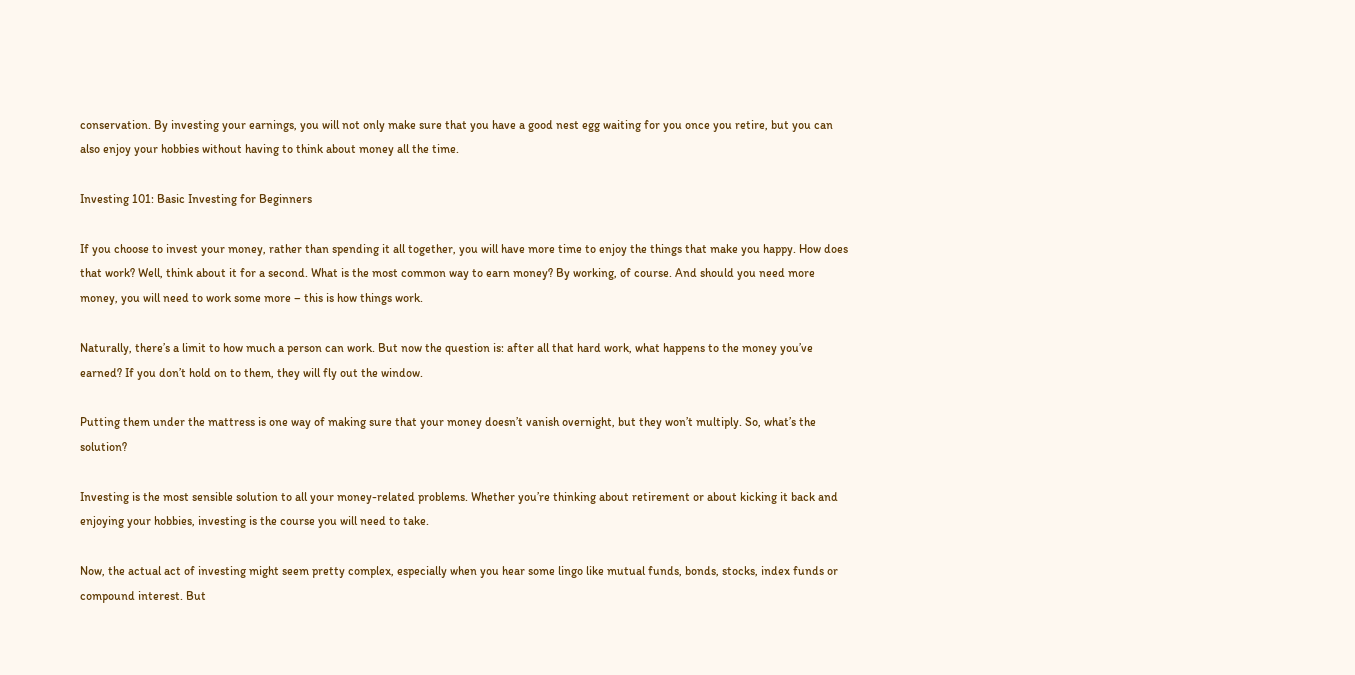conservation. By investing your earnings, you will not only make sure that you have a good nest egg waiting for you once you retire, but you can also enjoy your hobbies without having to think about money all the time.

Investing 101: Basic Investing for Beginners

If you choose to invest your money, rather than spending it all together, you will have more time to enjoy the things that make you happy. How does that work? Well, think about it for a second. What is the most common way to earn money? By working, of course. And should you need more money, you will need to work some more – this is how things work.

Naturally, there’s a limit to how much a person can work. But now the question is: after all that hard work, what happens to the money you’ve earned? If you don’t hold on to them, they will fly out the window.

Putting them under the mattress is one way of making sure that your money doesn’t vanish overnight, but they won’t multiply. So, what’s the solution?

Investing is the most sensible solution to all your money-related problems. Whether you’re thinking about retirement or about kicking it back and enjoying your hobbies, investing is the course you will need to take.

Now, the actual act of investing might seem pretty complex, especially when you hear some lingo like mutual funds, bonds, stocks, index funds or compound interest. But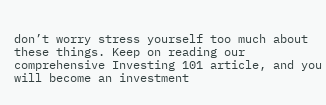don’t worry stress yourself too much about these things. Keep on reading our comprehensive Investing 101 article, and you will become an investment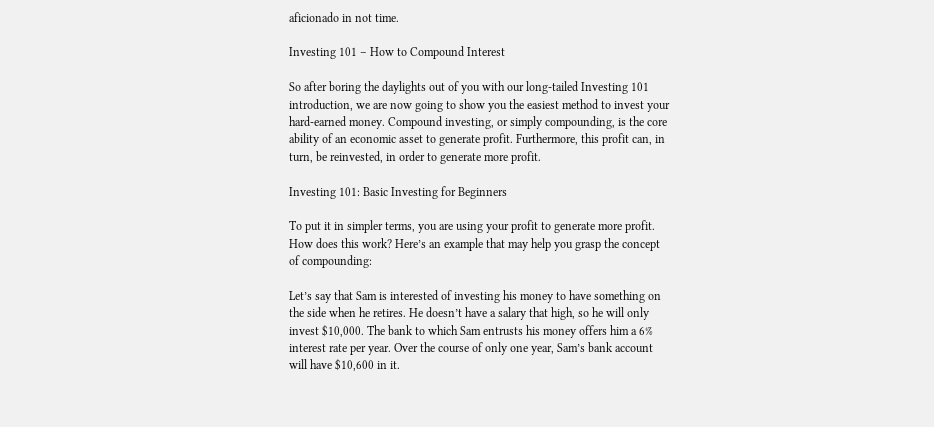aficionado in not time.

Investing 101 – How to Compound Interest

So after boring the daylights out of you with our long-tailed Investing 101 introduction, we are now going to show you the easiest method to invest your hard-earned money. Compound investing, or simply compounding, is the core ability of an economic asset to generate profit. Furthermore, this profit can, in turn, be reinvested, in order to generate more profit.

Investing 101: Basic Investing for Beginners

To put it in simpler terms, you are using your profit to generate more profit. How does this work? Here’s an example that may help you grasp the concept of compounding:

Let’s say that Sam is interested of investing his money to have something on the side when he retires. He doesn’t have a salary that high, so he will only invest $10,000. The bank to which Sam entrusts his money offers him a 6% interest rate per year. Over the course of only one year, Sam’s bank account will have $10,600 in it.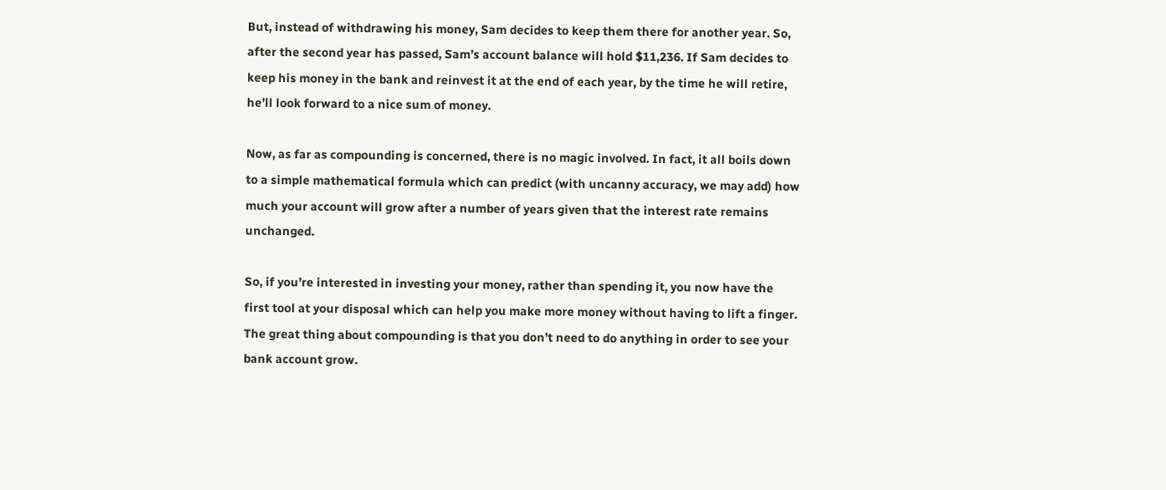But, instead of withdrawing his money, Sam decides to keep them there for another year. So, after the second year has passed, Sam’s account balance will hold $11,236. If Sam decides to keep his money in the bank and reinvest it at the end of each year, by the time he will retire, he’ll look forward to a nice sum of money.

Now, as far as compounding is concerned, there is no magic involved. In fact, it all boils down to a simple mathematical formula which can predict (with uncanny accuracy, we may add) how much your account will grow after a number of years given that the interest rate remains unchanged.

So, if you’re interested in investing your money, rather than spending it, you now have the first tool at your disposal which can help you make more money without having to lift a finger. The great thing about compounding is that you don’t need to do anything in order to see your bank account grow.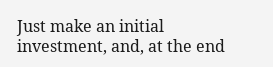Just make an initial investment, and, at the end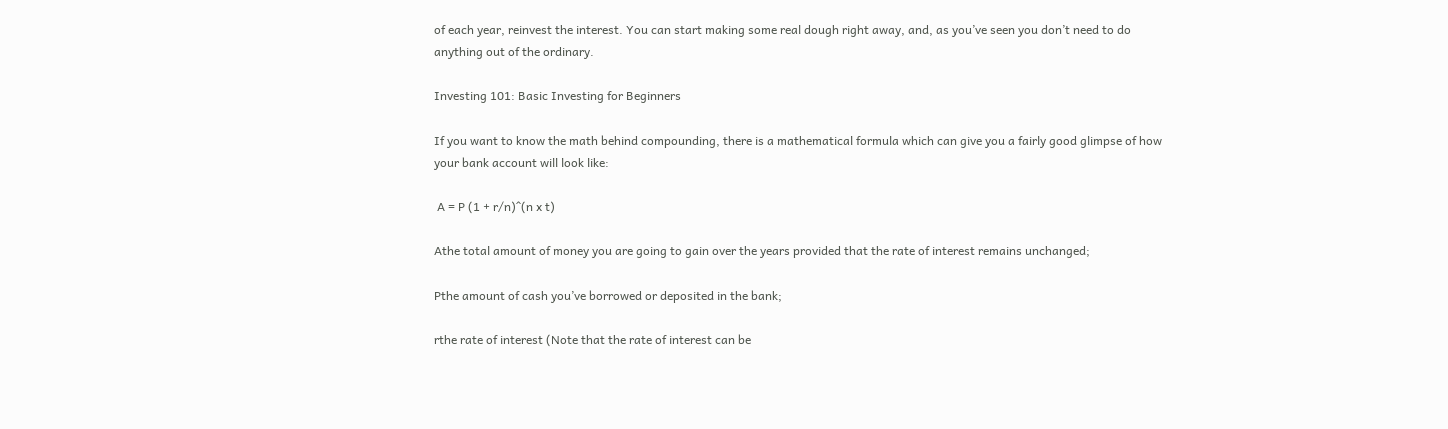of each year, reinvest the interest. You can start making some real dough right away, and, as you’ve seen you don’t need to do anything out of the ordinary.

Investing 101: Basic Investing for Beginners

If you want to know the math behind compounding, there is a mathematical formula which can give you a fairly good glimpse of how your bank account will look like:

 A = P (1 + r/n)^(n x t)

Athe total amount of money you are going to gain over the years provided that the rate of interest remains unchanged;

Pthe amount of cash you’ve borrowed or deposited in the bank;

rthe rate of interest (Note that the rate of interest can be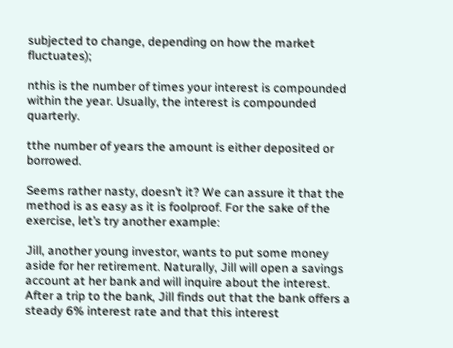subjected to change, depending on how the market fluctuates);

nthis is the number of times your interest is compounded within the year. Usually, the interest is compounded quarterly.

tthe number of years the amount is either deposited or borrowed.

Seems rather nasty, doesn’t it? We can assure it that the method is as easy as it is foolproof. For the sake of the exercise, let’s try another example:

Jill, another young investor, wants to put some money aside for her retirement. Naturally, Jill will open a savings account at her bank and will inquire about the interest. After a trip to the bank, Jill finds out that the bank offers a steady 6% interest rate and that this interest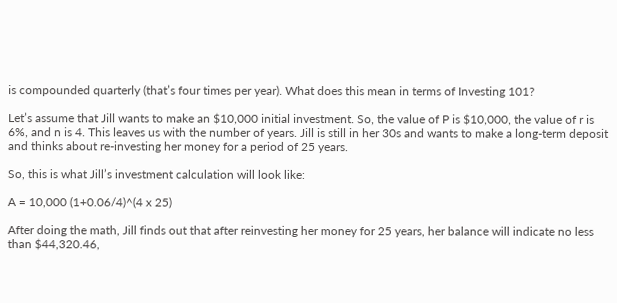is compounded quarterly (that’s four times per year). What does this mean in terms of Investing 101?

Let’s assume that Jill wants to make an $10,000 initial investment. So, the value of P is $10,000, the value of r is 6%, and n is 4. This leaves us with the number of years. Jill is still in her 30s and wants to make a long-term deposit and thinks about re-investing her money for a period of 25 years.

So, this is what Jill’s investment calculation will look like:

A = 10,000 (1+0.06/4)^(4 x 25)

After doing the math, Jill finds out that after reinvesting her money for 25 years, her balance will indicate no less than $44,320.46,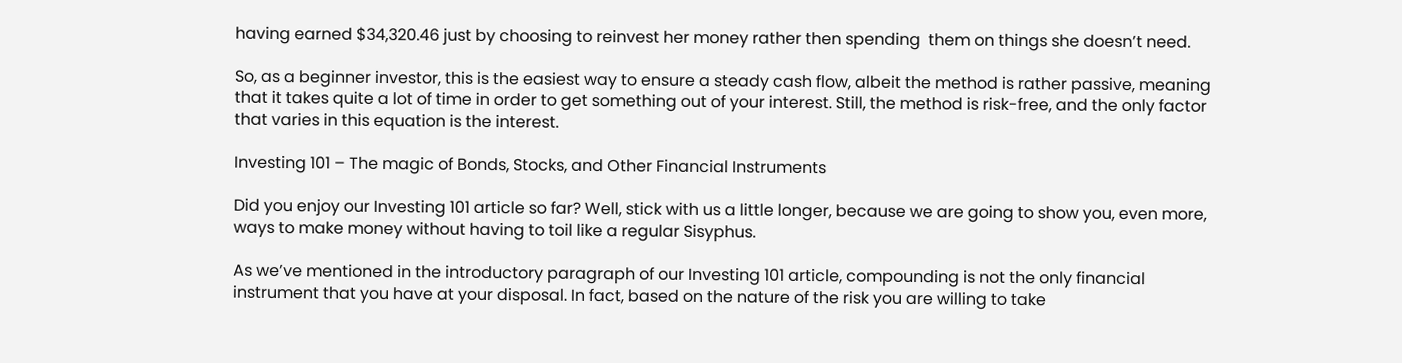having earned $34,320.46 just by choosing to reinvest her money rather then spending  them on things she doesn’t need.

So, as a beginner investor, this is the easiest way to ensure a steady cash flow, albeit the method is rather passive, meaning that it takes quite a lot of time in order to get something out of your interest. Still, the method is risk-free, and the only factor that varies in this equation is the interest.

Investing 101 – The magic of Bonds, Stocks, and Other Financial Instruments

Did you enjoy our Investing 101 article so far? Well, stick with us a little longer, because we are going to show you, even more, ways to make money without having to toil like a regular Sisyphus.

As we’ve mentioned in the introductory paragraph of our Investing 101 article, compounding is not the only financial instrument that you have at your disposal. In fact, based on the nature of the risk you are willing to take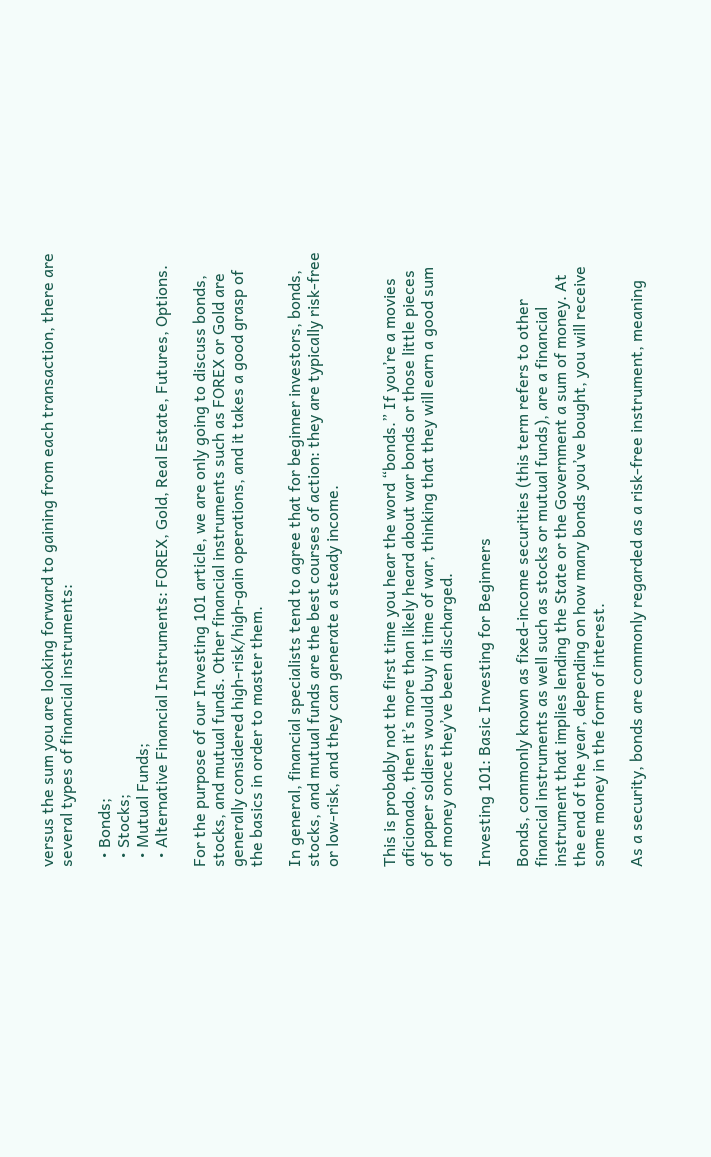versus the sum you are looking forward to gaining from each transaction, there are several types of financial instruments:

  • Bonds;
  • Stocks;
  • Mutual Funds;
  • Alternative Financial Instruments: FOREX, Gold, Real Estate, Futures, Options.

For the purpose of our Investing 101 article, we are only going to discuss bonds, stocks, and mutual funds. Other financial instruments such as FOREX or Gold are generally considered high-risk/high-gain operations, and it takes a good grasp of the basics in order to master them.

In general, financial specialists tend to agree that for beginner investors, bonds, stocks, and mutual funds are the best courses of action: they are typically risk-free or low-risk, and they can generate a steady income.


This is probably not the first time you hear the word “bonds.” If you’re a movies aficionado, then it’s more than likely heard about war bonds or those little pieces of paper soldiers would buy in time of war, thinking that they will earn a good sum of money once they’ve been discharged.

Investing 101: Basic Investing for Beginners

Bonds, commonly known as fixed-income securities (this term refers to other financial instruments as well such as stocks or mutual funds), are a financial instrument that implies lending the State or the Government a sum of money. At the end of the year, depending on how many bonds you’ve bought, you will receive some money in the form of interest.

As a security, bonds are commonly regarded as a risk-free instrument, meaning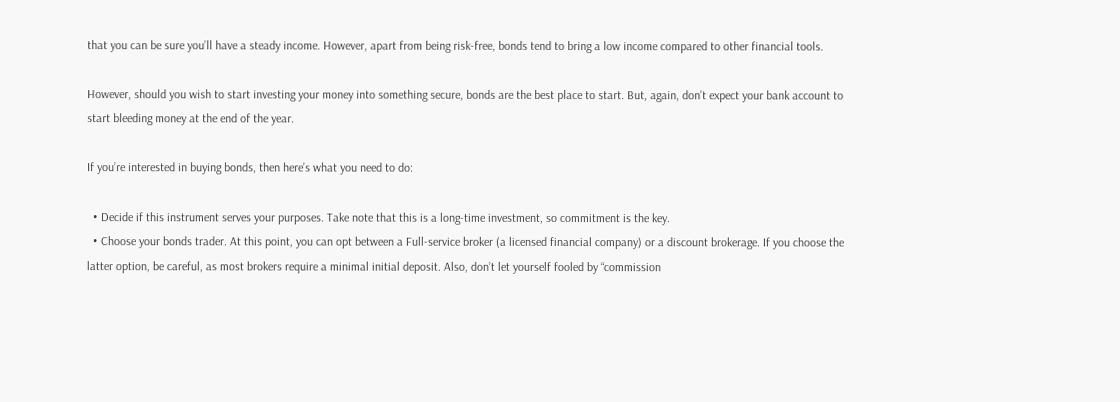that you can be sure you’ll have a steady income. However, apart from being risk-free, bonds tend to bring a low income compared to other financial tools.

However, should you wish to start investing your money into something secure, bonds are the best place to start. But, again, don’t expect your bank account to start bleeding money at the end of the year.

If you’re interested in buying bonds, then here’s what you need to do:

  • Decide if this instrument serves your purposes. Take note that this is a long-time investment, so commitment is the key.
  • Choose your bonds trader. At this point, you can opt between a Full-service broker (a licensed financial company) or a discount brokerage. If you choose the latter option, be careful, as most brokers require a minimal initial deposit. Also, don’t let yourself fooled by “commission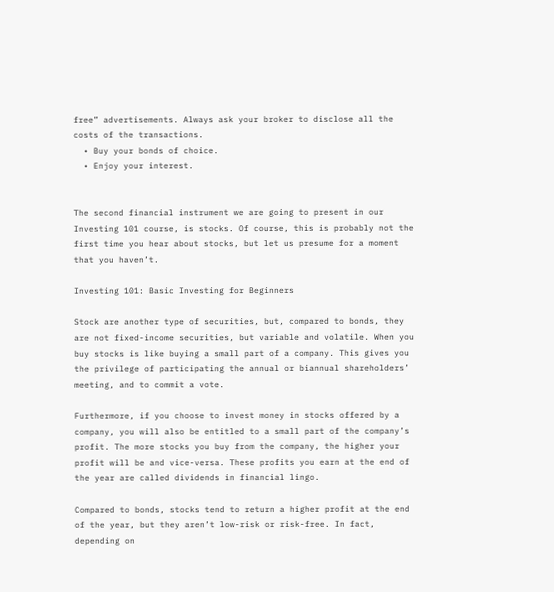free” advertisements. Always ask your broker to disclose all the costs of the transactions.
  • Buy your bonds of choice.
  • Enjoy your interest.


The second financial instrument we are going to present in our Investing 101 course, is stocks. Of course, this is probably not the first time you hear about stocks, but let us presume for a moment that you haven’t.

Investing 101: Basic Investing for Beginners

Stock are another type of securities, but, compared to bonds, they are not fixed-income securities, but variable and volatile. When you buy stocks is like buying a small part of a company. This gives you the privilege of participating the annual or biannual shareholders’ meeting, and to commit a vote.

Furthermore, if you choose to invest money in stocks offered by a company, you will also be entitled to a small part of the company’s profit. The more stocks you buy from the company, the higher your profit will be and vice-versa. These profits you earn at the end of the year are called dividends in financial lingo.

Compared to bonds, stocks tend to return a higher profit at the end of the year, but they aren’t low-risk or risk-free. In fact, depending on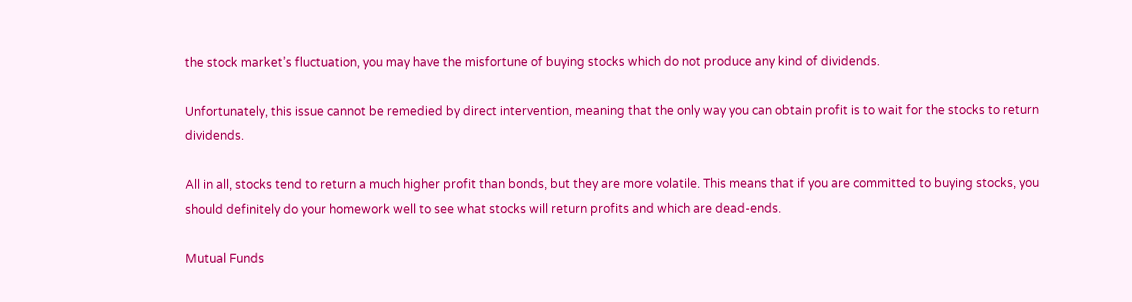the stock market’s fluctuation, you may have the misfortune of buying stocks which do not produce any kind of dividends.

Unfortunately, this issue cannot be remedied by direct intervention, meaning that the only way you can obtain profit is to wait for the stocks to return dividends.

All in all, stocks tend to return a much higher profit than bonds, but they are more volatile. This means that if you are committed to buying stocks, you should definitely do your homework well to see what stocks will return profits and which are dead-ends.

Mutual Funds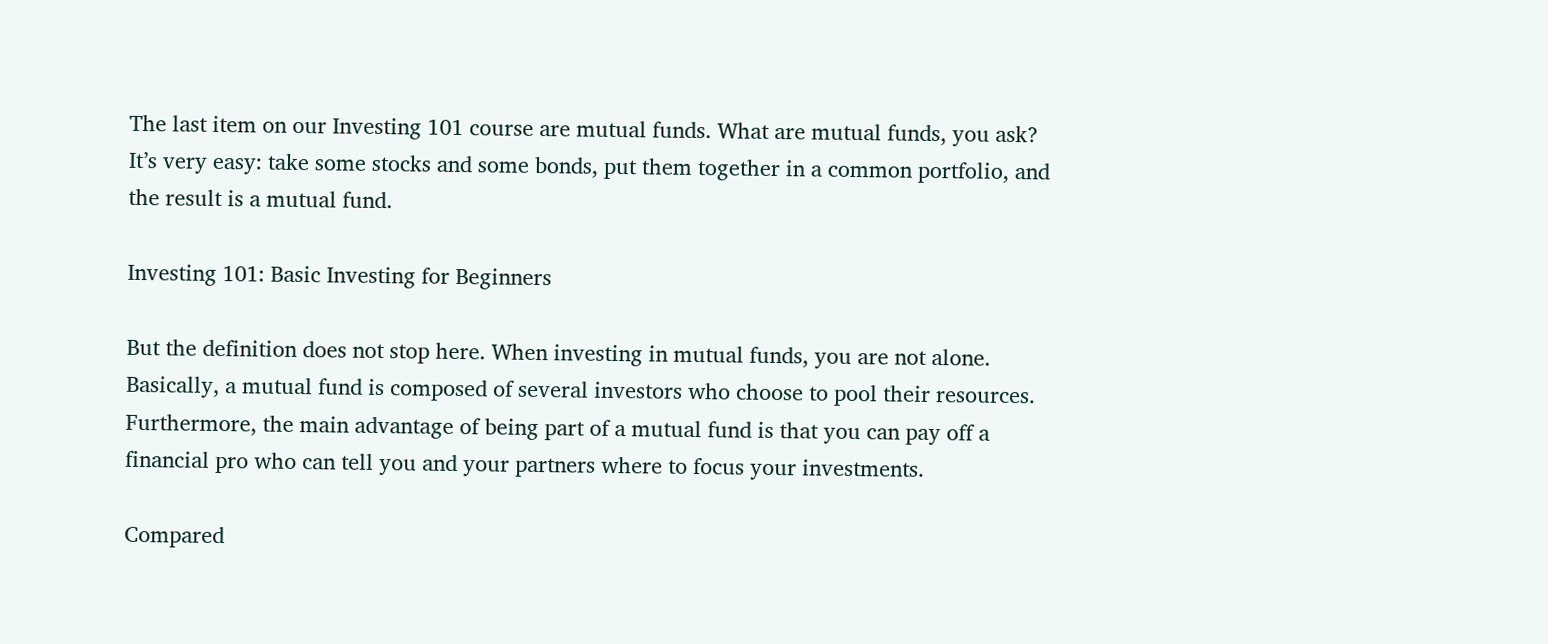The last item on our Investing 101 course are mutual funds. What are mutual funds, you ask? It’s very easy: take some stocks and some bonds, put them together in a common portfolio, and the result is a mutual fund.

Investing 101: Basic Investing for Beginners

But the definition does not stop here. When investing in mutual funds, you are not alone. Basically, a mutual fund is composed of several investors who choose to pool their resources. Furthermore, the main advantage of being part of a mutual fund is that you can pay off a financial pro who can tell you and your partners where to focus your investments.

Compared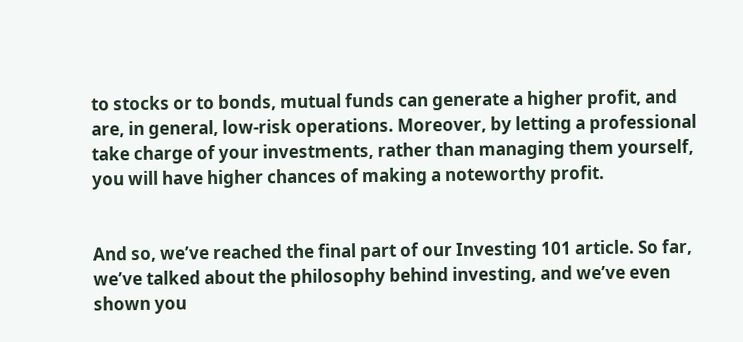to stocks or to bonds, mutual funds can generate a higher profit, and are, in general, low-risk operations. Moreover, by letting a professional take charge of your investments, rather than managing them yourself, you will have higher chances of making a noteworthy profit.


And so, we’ve reached the final part of our Investing 101 article. So far, we’ve talked about the philosophy behind investing, and we’ve even shown you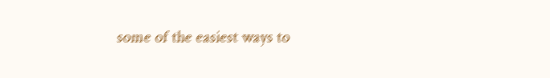some of the easiest ways to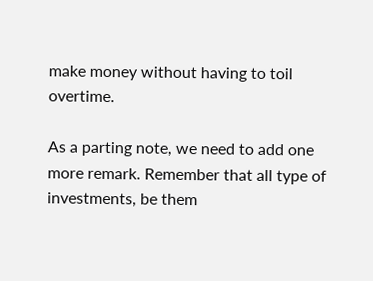make money without having to toil overtime.

As a parting note, we need to add one more remark. Remember that all type of investments, be them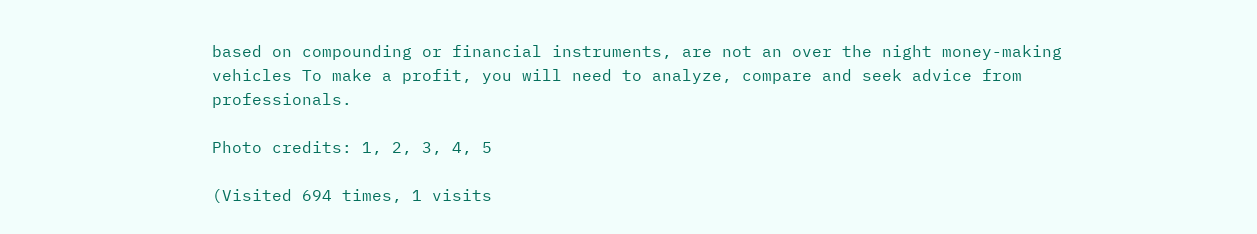based on compounding or financial instruments, are not an over the night money-making vehicles To make a profit, you will need to analyze, compare and seek advice from professionals.

Photo credits: 1, 2, 3, 4, 5

(Visited 694 times, 1 visits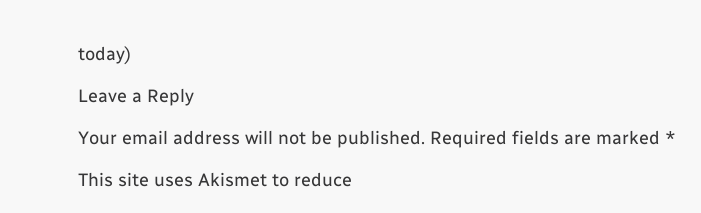today)

Leave a Reply

Your email address will not be published. Required fields are marked *

This site uses Akismet to reduce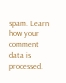spam. Learn how your comment data is processed.